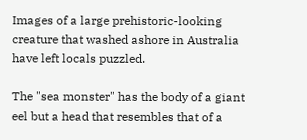Images of a large prehistoric-looking creature that washed ashore in Australia have left locals puzzled.

The "sea monster" has the body of a giant eel but a head that resembles that of a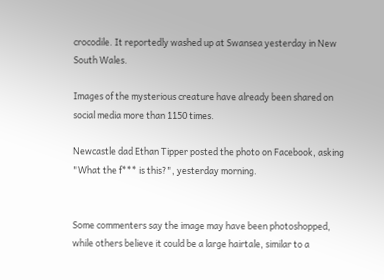crocodile. It reportedly washed up at Swansea yesterday in New South Wales.

Images of the mysterious creature have already been shared on social media more than 1150 times.

Newcastle dad Ethan Tipper posted the photo on Facebook, asking "What the f*** is this?", yesterday morning.


Some commenters say the image may have been photoshopped, while others believe it could be a large hairtale, similar to a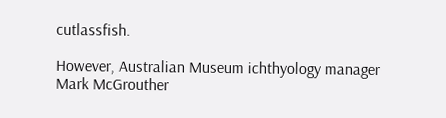cutlassfish.

However, Australian Museum ichthyology manager Mark McGrouther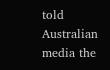told Australian media the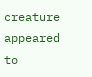creature appeared to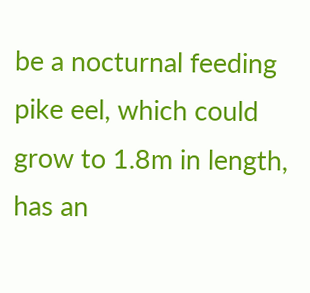be a nocturnal feeding pike eel, which could grow to 1.8m in length, has an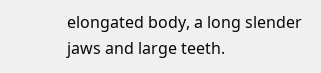elongated body, a long slender jaws and large teeth.